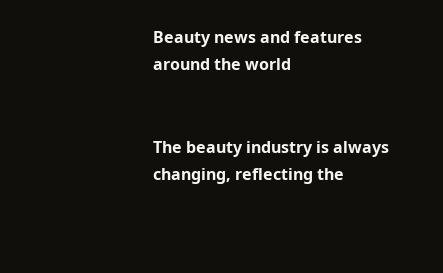Beauty news and features around the world


The beauty industry is always changing, reflecting the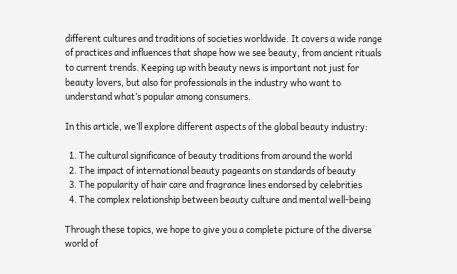different cultures and traditions of societies worldwide. It covers a wide range of practices and influences that shape how we see beauty, from ancient rituals to current trends. Keeping up with beauty news is important not just for beauty lovers, but also for professionals in the industry who want to understand what’s popular among consumers.

In this article, we’ll explore different aspects of the global beauty industry:

  1. The cultural significance of beauty traditions from around the world
  2. The impact of international beauty pageants on standards of beauty
  3. The popularity of hair care and fragrance lines endorsed by celebrities
  4. The complex relationship between beauty culture and mental well-being

Through these topics, we hope to give you a complete picture of the diverse world of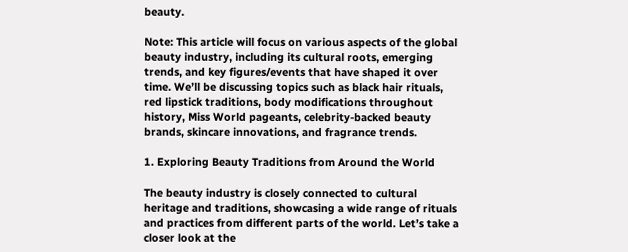beauty.

Note: This article will focus on various aspects of the global beauty industry, including its cultural roots, emerging trends, and key figures/events that have shaped it over time. We’ll be discussing topics such as black hair rituals, red lipstick traditions, body modifications throughout history, Miss World pageants, celebrity-backed beauty brands, skincare innovations, and fragrance trends.

1. Exploring Beauty Traditions from Around the World

The beauty industry is closely connected to cultural heritage and traditions, showcasing a wide range of rituals and practices from different parts of the world. Let’s take a closer look at the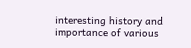interesting history and importance of various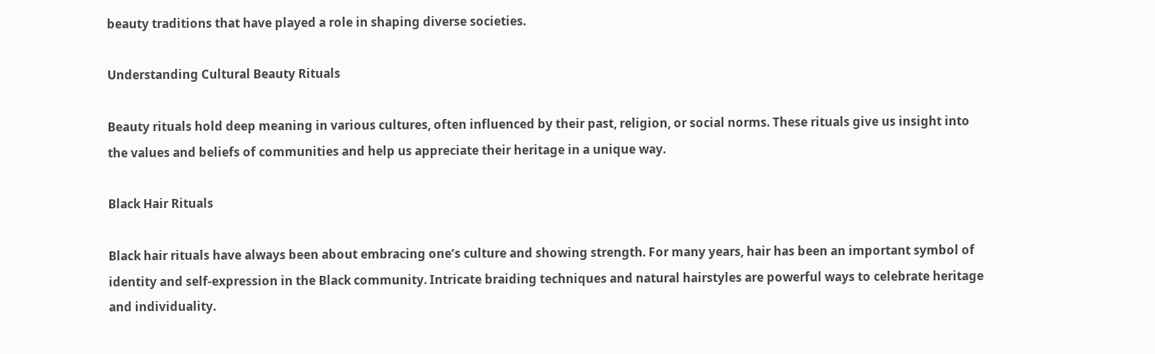beauty traditions that have played a role in shaping diverse societies.

Understanding Cultural Beauty Rituals

Beauty rituals hold deep meaning in various cultures, often influenced by their past, religion, or social norms. These rituals give us insight into the values and beliefs of communities and help us appreciate their heritage in a unique way.

Black Hair Rituals

Black hair rituals have always been about embracing one’s culture and showing strength. For many years, hair has been an important symbol of identity and self-expression in the Black community. Intricate braiding techniques and natural hairstyles are powerful ways to celebrate heritage and individuality.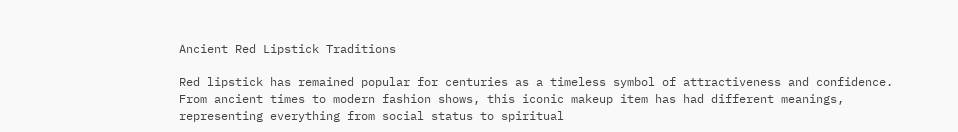Ancient Red Lipstick Traditions

Red lipstick has remained popular for centuries as a timeless symbol of attractiveness and confidence. From ancient times to modern fashion shows, this iconic makeup item has had different meanings, representing everything from social status to spiritual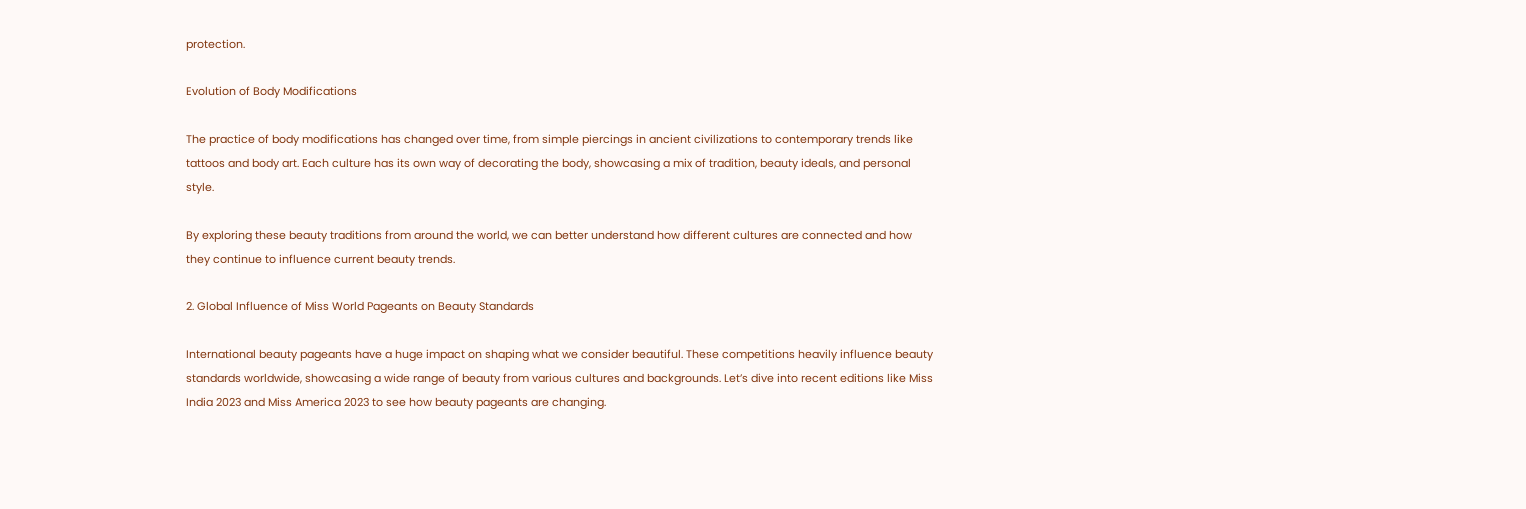protection.

Evolution of Body Modifications

The practice of body modifications has changed over time, from simple piercings in ancient civilizations to contemporary trends like tattoos and body art. Each culture has its own way of decorating the body, showcasing a mix of tradition, beauty ideals, and personal style.

By exploring these beauty traditions from around the world, we can better understand how different cultures are connected and how they continue to influence current beauty trends.

2. Global Influence of Miss World Pageants on Beauty Standards

International beauty pageants have a huge impact on shaping what we consider beautiful. These competitions heavily influence beauty standards worldwide, showcasing a wide range of beauty from various cultures and backgrounds. Let’s dive into recent editions like Miss India 2023 and Miss America 2023 to see how beauty pageants are changing.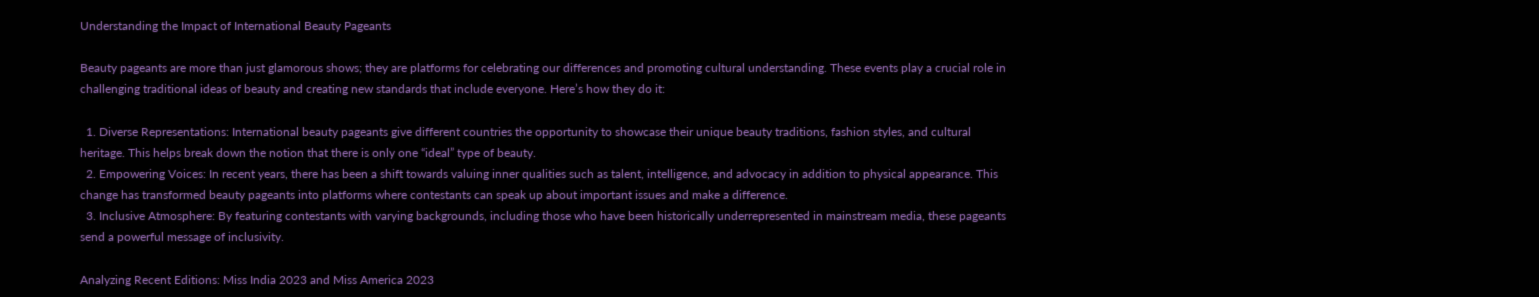Understanding the Impact of International Beauty Pageants

Beauty pageants are more than just glamorous shows; they are platforms for celebrating our differences and promoting cultural understanding. These events play a crucial role in challenging traditional ideas of beauty and creating new standards that include everyone. Here’s how they do it:

  1. Diverse Representations: International beauty pageants give different countries the opportunity to showcase their unique beauty traditions, fashion styles, and cultural heritage. This helps break down the notion that there is only one “ideal” type of beauty.
  2. Empowering Voices: In recent years, there has been a shift towards valuing inner qualities such as talent, intelligence, and advocacy in addition to physical appearance. This change has transformed beauty pageants into platforms where contestants can speak up about important issues and make a difference.
  3. Inclusive Atmosphere: By featuring contestants with varying backgrounds, including those who have been historically underrepresented in mainstream media, these pageants send a powerful message of inclusivity.

Analyzing Recent Editions: Miss India 2023 and Miss America 2023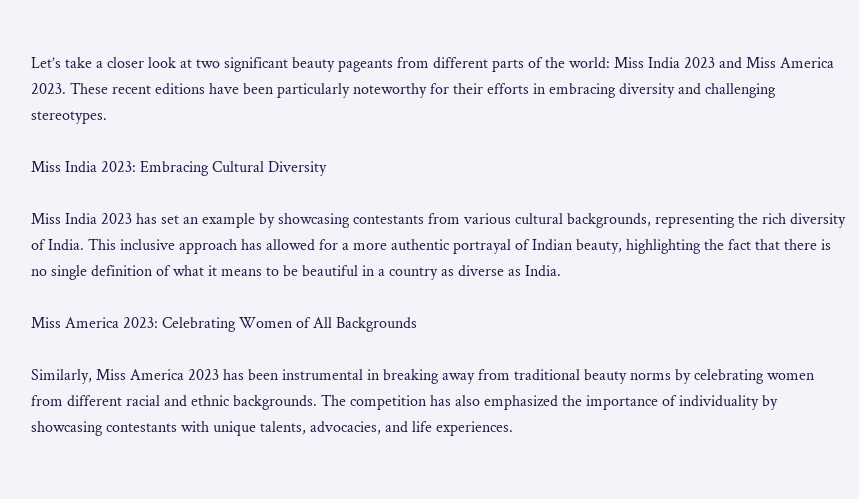Let’s take a closer look at two significant beauty pageants from different parts of the world: Miss India 2023 and Miss America 2023. These recent editions have been particularly noteworthy for their efforts in embracing diversity and challenging stereotypes.

Miss India 2023: Embracing Cultural Diversity

Miss India 2023 has set an example by showcasing contestants from various cultural backgrounds, representing the rich diversity of India. This inclusive approach has allowed for a more authentic portrayal of Indian beauty, highlighting the fact that there is no single definition of what it means to be beautiful in a country as diverse as India.

Miss America 2023: Celebrating Women of All Backgrounds

Similarly, Miss America 2023 has been instrumental in breaking away from traditional beauty norms by celebrating women from different racial and ethnic backgrounds. The competition has also emphasized the importance of individuality by showcasing contestants with unique talents, advocacies, and life experiences.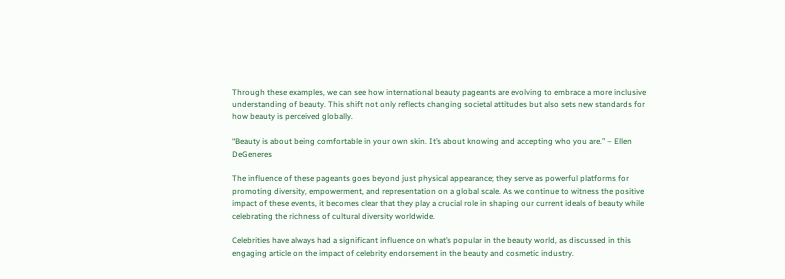Through these examples, we can see how international beauty pageants are evolving to embrace a more inclusive understanding of beauty. This shift not only reflects changing societal attitudes but also sets new standards for how beauty is perceived globally.

“Beauty is about being comfortable in your own skin. It’s about knowing and accepting who you are.” – Ellen DeGeneres

The influence of these pageants goes beyond just physical appearance; they serve as powerful platforms for promoting diversity, empowerment, and representation on a global scale. As we continue to witness the positive impact of these events, it becomes clear that they play a crucial role in shaping our current ideals of beauty while celebrating the richness of cultural diversity worldwide.

Celebrities have always had a significant influence on what’s popular in the beauty world, as discussed in this engaging article on the impact of celebrity endorsement in the beauty and cosmetic industry.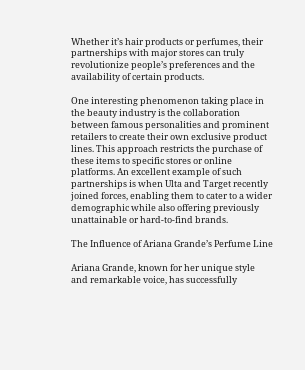Whether it’s hair products or perfumes, their partnerships with major stores can truly revolutionize people’s preferences and the availability of certain products.

One interesting phenomenon taking place in the beauty industry is the collaboration between famous personalities and prominent retailers to create their own exclusive product lines. This approach restricts the purchase of these items to specific stores or online platforms. An excellent example of such partnerships is when Ulta and Target recently joined forces, enabling them to cater to a wider demographic while also offering previously unattainable or hard-to-find brands.

The Influence of Ariana Grande’s Perfume Line

Ariana Grande, known for her unique style and remarkable voice, has successfully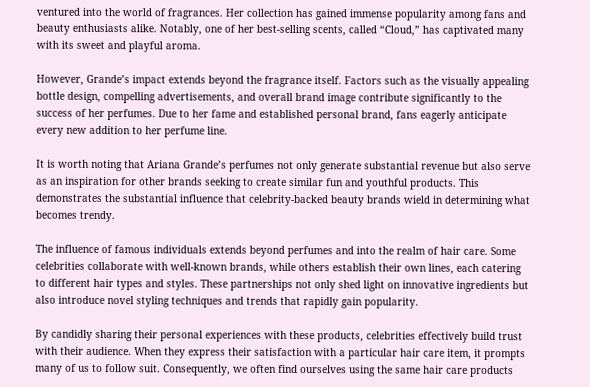ventured into the world of fragrances. Her collection has gained immense popularity among fans and beauty enthusiasts alike. Notably, one of her best-selling scents, called “Cloud,” has captivated many with its sweet and playful aroma.

However, Grande’s impact extends beyond the fragrance itself. Factors such as the visually appealing bottle design, compelling advertisements, and overall brand image contribute significantly to the success of her perfumes. Due to her fame and established personal brand, fans eagerly anticipate every new addition to her perfume line.

It is worth noting that Ariana Grande’s perfumes not only generate substantial revenue but also serve as an inspiration for other brands seeking to create similar fun and youthful products. This demonstrates the substantial influence that celebrity-backed beauty brands wield in determining what becomes trendy.

The influence of famous individuals extends beyond perfumes and into the realm of hair care. Some celebrities collaborate with well-known brands, while others establish their own lines, each catering to different hair types and styles. These partnerships not only shed light on innovative ingredients but also introduce novel styling techniques and trends that rapidly gain popularity.

By candidly sharing their personal experiences with these products, celebrities effectively build trust with their audience. When they express their satisfaction with a particular hair care item, it prompts many of us to follow suit. Consequently, we often find ourselves using the same hair care products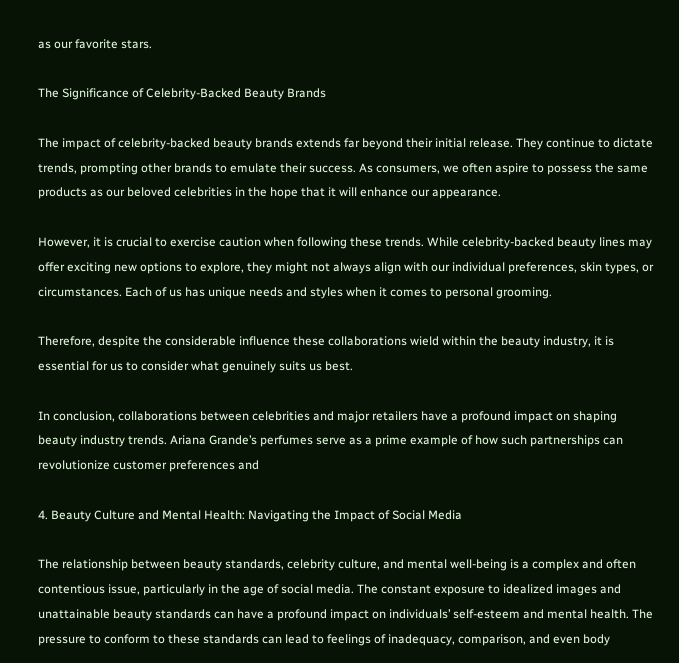as our favorite stars.

The Significance of Celebrity-Backed Beauty Brands

The impact of celebrity-backed beauty brands extends far beyond their initial release. They continue to dictate trends, prompting other brands to emulate their success. As consumers, we often aspire to possess the same products as our beloved celebrities in the hope that it will enhance our appearance.

However, it is crucial to exercise caution when following these trends. While celebrity-backed beauty lines may offer exciting new options to explore, they might not always align with our individual preferences, skin types, or circumstances. Each of us has unique needs and styles when it comes to personal grooming.

Therefore, despite the considerable influence these collaborations wield within the beauty industry, it is essential for us to consider what genuinely suits us best.

In conclusion, collaborations between celebrities and major retailers have a profound impact on shaping beauty industry trends. Ariana Grande’s perfumes serve as a prime example of how such partnerships can revolutionize customer preferences and

4. Beauty Culture and Mental Health: Navigating the Impact of Social Media

The relationship between beauty standards, celebrity culture, and mental well-being is a complex and often contentious issue, particularly in the age of social media. The constant exposure to idealized images and unattainable beauty standards can have a profound impact on individuals’ self-esteem and mental health. The pressure to conform to these standards can lead to feelings of inadequacy, comparison, and even body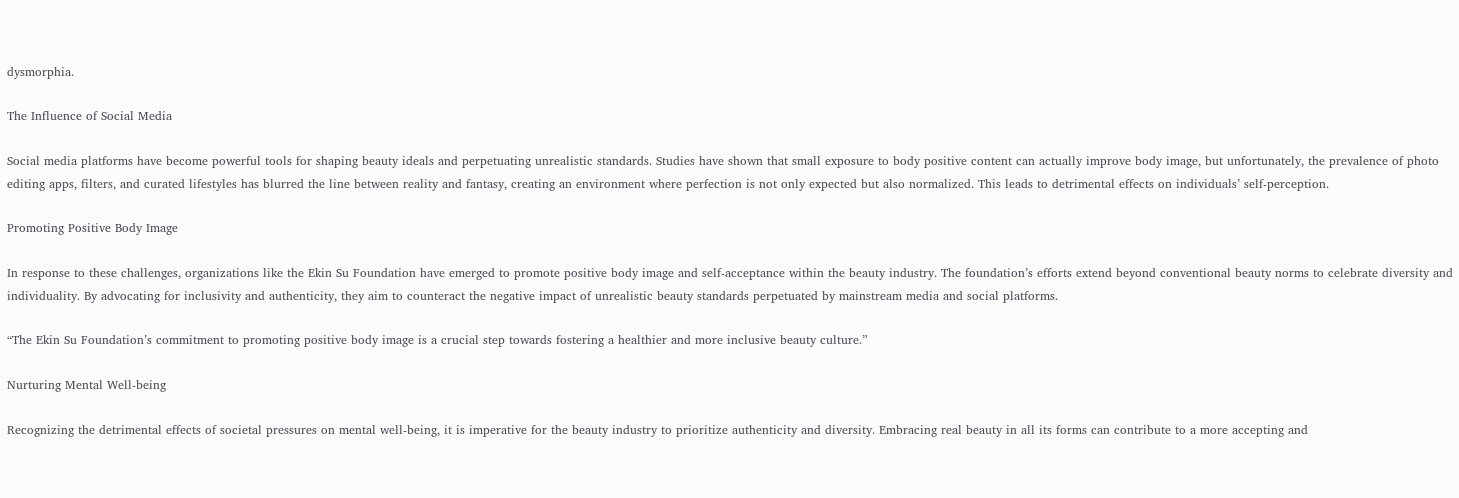dysmorphia.

The Influence of Social Media

Social media platforms have become powerful tools for shaping beauty ideals and perpetuating unrealistic standards. Studies have shown that small exposure to body positive content can actually improve body image, but unfortunately, the prevalence of photo editing apps, filters, and curated lifestyles has blurred the line between reality and fantasy, creating an environment where perfection is not only expected but also normalized. This leads to detrimental effects on individuals’ self-perception.

Promoting Positive Body Image

In response to these challenges, organizations like the Ekin Su Foundation have emerged to promote positive body image and self-acceptance within the beauty industry. The foundation’s efforts extend beyond conventional beauty norms to celebrate diversity and individuality. By advocating for inclusivity and authenticity, they aim to counteract the negative impact of unrealistic beauty standards perpetuated by mainstream media and social platforms.

“The Ekin Su Foundation’s commitment to promoting positive body image is a crucial step towards fostering a healthier and more inclusive beauty culture.”

Nurturing Mental Well-being

Recognizing the detrimental effects of societal pressures on mental well-being, it is imperative for the beauty industry to prioritize authenticity and diversity. Embracing real beauty in all its forms can contribute to a more accepting and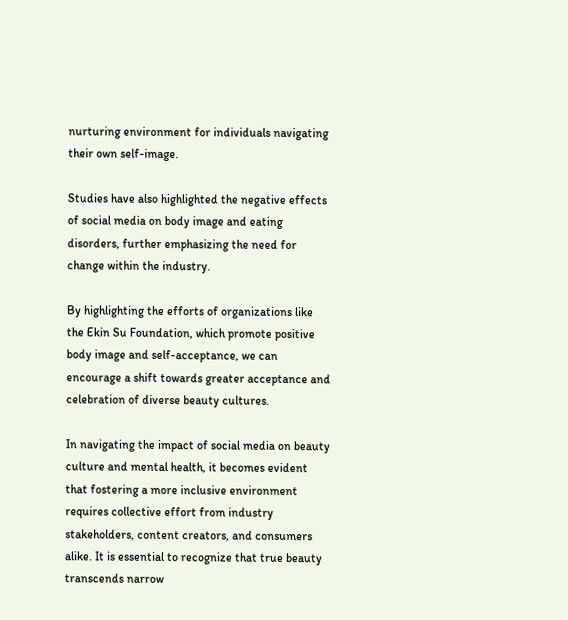nurturing environment for individuals navigating their own self-image.

Studies have also highlighted the negative effects of social media on body image and eating disorders, further emphasizing the need for change within the industry.

By highlighting the efforts of organizations like the Ekin Su Foundation, which promote positive body image and self-acceptance, we can encourage a shift towards greater acceptance and celebration of diverse beauty cultures.

In navigating the impact of social media on beauty culture and mental health, it becomes evident that fostering a more inclusive environment requires collective effort from industry stakeholders, content creators, and consumers alike. It is essential to recognize that true beauty transcends narrow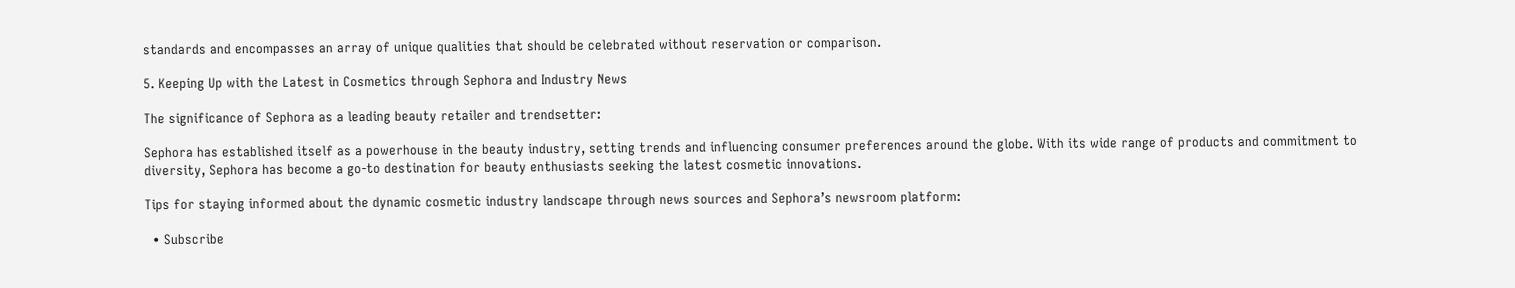standards and encompasses an array of unique qualities that should be celebrated without reservation or comparison.

5. Keeping Up with the Latest in Cosmetics through Sephora and Industry News

The significance of Sephora as a leading beauty retailer and trendsetter:

Sephora has established itself as a powerhouse in the beauty industry, setting trends and influencing consumer preferences around the globe. With its wide range of products and commitment to diversity, Sephora has become a go-to destination for beauty enthusiasts seeking the latest cosmetic innovations.

Tips for staying informed about the dynamic cosmetic industry landscape through news sources and Sephora’s newsroom platform:

  • Subscribe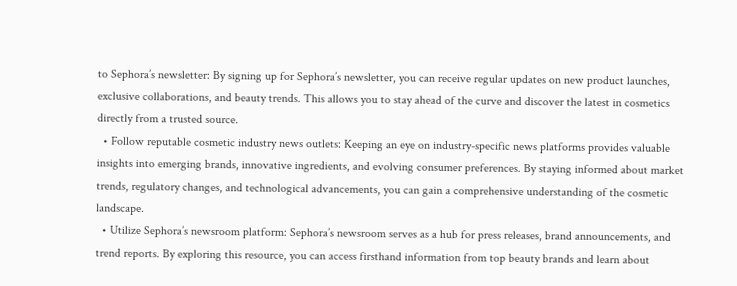to Sephora’s newsletter: By signing up for Sephora’s newsletter, you can receive regular updates on new product launches, exclusive collaborations, and beauty trends. This allows you to stay ahead of the curve and discover the latest in cosmetics directly from a trusted source.
  • Follow reputable cosmetic industry news outlets: Keeping an eye on industry-specific news platforms provides valuable insights into emerging brands, innovative ingredients, and evolving consumer preferences. By staying informed about market trends, regulatory changes, and technological advancements, you can gain a comprehensive understanding of the cosmetic landscape.
  • Utilize Sephora’s newsroom platform: Sephora’s newsroom serves as a hub for press releases, brand announcements, and trend reports. By exploring this resource, you can access firsthand information from top beauty brands and learn about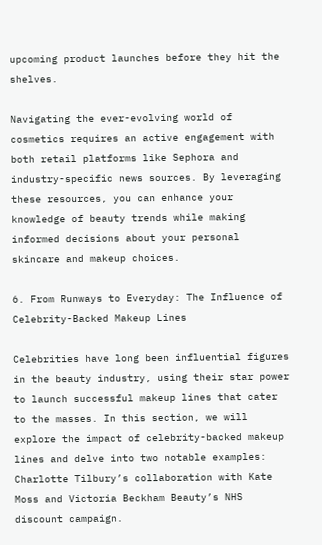upcoming product launches before they hit the shelves.

Navigating the ever-evolving world of cosmetics requires an active engagement with both retail platforms like Sephora and industry-specific news sources. By leveraging these resources, you can enhance your knowledge of beauty trends while making informed decisions about your personal skincare and makeup choices.

6. From Runways to Everyday: The Influence of Celebrity-Backed Makeup Lines

Celebrities have long been influential figures in the beauty industry, using their star power to launch successful makeup lines that cater to the masses. In this section, we will explore the impact of celebrity-backed makeup lines and delve into two notable examples: Charlotte Tilbury’s collaboration with Kate Moss and Victoria Beckham Beauty’s NHS discount campaign.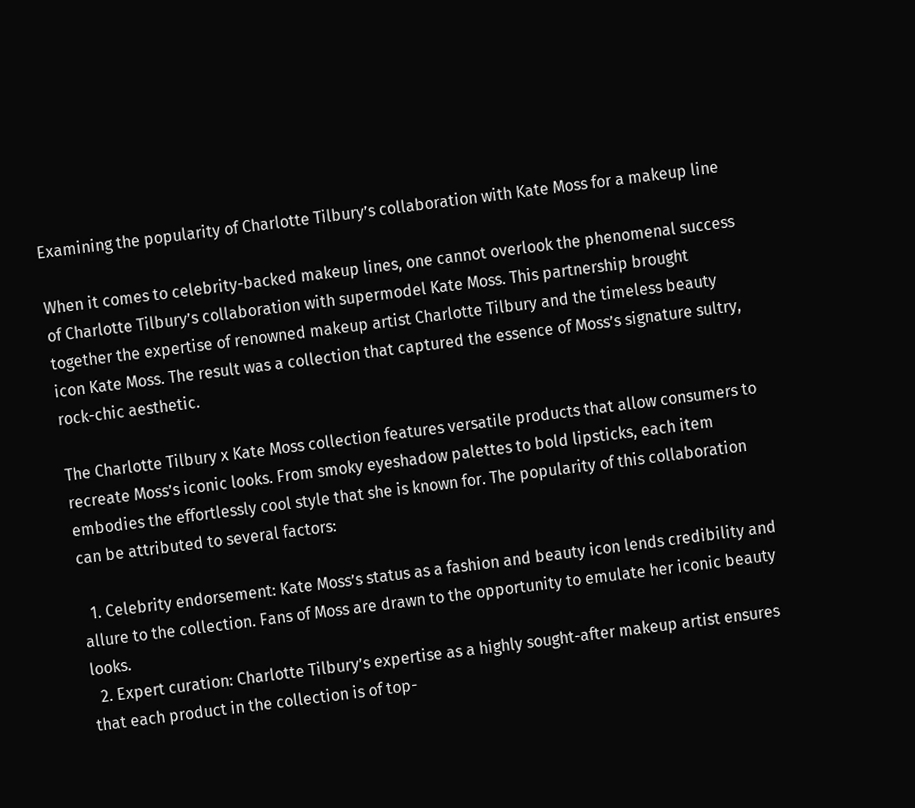Examining the popularity of Charlotte Tilbury’s collaboration with Kate Moss for a makeup line

When it comes to celebrity-backed makeup lines, one cannot overlook the phenomenal success of Charlotte Tilbury’s collaboration with supermodel Kate Moss. This partnership brought together the expertise of renowned makeup artist Charlotte Tilbury and the timeless beauty icon Kate Moss. The result was a collection that captured the essence of Moss’s signature sultry, rock-chic aesthetic.

The Charlotte Tilbury x Kate Moss collection features versatile products that allow consumers to recreate Moss’s iconic looks. From smoky eyeshadow palettes to bold lipsticks, each item embodies the effortlessly cool style that she is known for. The popularity of this collaboration can be attributed to several factors:

  1. Celebrity endorsement: Kate Moss’s status as a fashion and beauty icon lends credibility and allure to the collection. Fans of Moss are drawn to the opportunity to emulate her iconic beauty looks.
  2. Expert curation: Charlotte Tilbury’s expertise as a highly sought-after makeup artist ensures that each product in the collection is of top-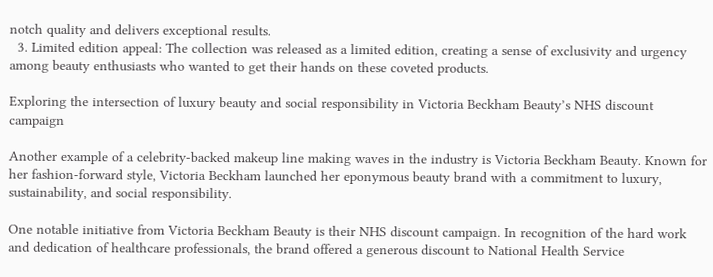notch quality and delivers exceptional results.
  3. Limited edition appeal: The collection was released as a limited edition, creating a sense of exclusivity and urgency among beauty enthusiasts who wanted to get their hands on these coveted products.

Exploring the intersection of luxury beauty and social responsibility in Victoria Beckham Beauty’s NHS discount campaign

Another example of a celebrity-backed makeup line making waves in the industry is Victoria Beckham Beauty. Known for her fashion-forward style, Victoria Beckham launched her eponymous beauty brand with a commitment to luxury, sustainability, and social responsibility.

One notable initiative from Victoria Beckham Beauty is their NHS discount campaign. In recognition of the hard work and dedication of healthcare professionals, the brand offered a generous discount to National Health Service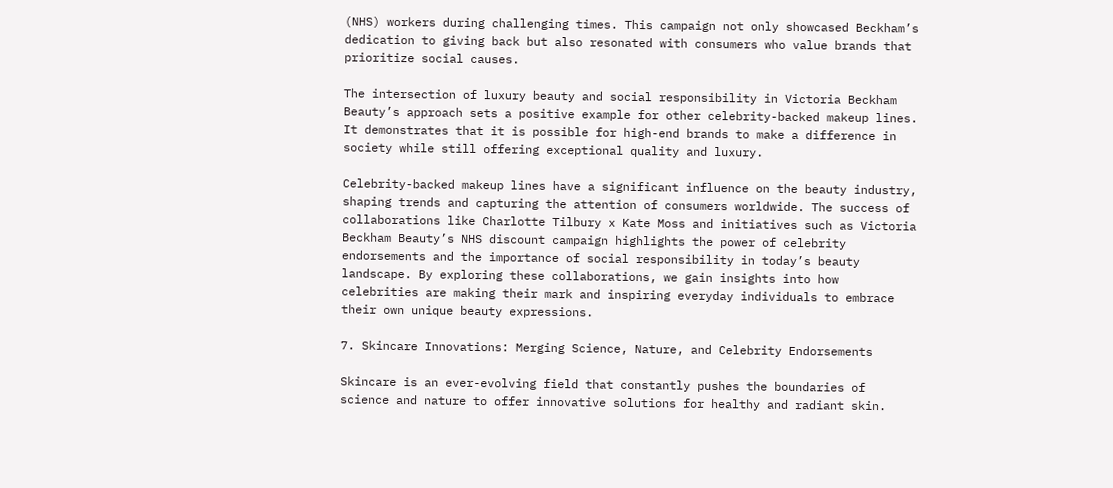(NHS) workers during challenging times. This campaign not only showcased Beckham’s dedication to giving back but also resonated with consumers who value brands that prioritize social causes.

The intersection of luxury beauty and social responsibility in Victoria Beckham Beauty’s approach sets a positive example for other celebrity-backed makeup lines. It demonstrates that it is possible for high-end brands to make a difference in society while still offering exceptional quality and luxury.

Celebrity-backed makeup lines have a significant influence on the beauty industry, shaping trends and capturing the attention of consumers worldwide. The success of collaborations like Charlotte Tilbury x Kate Moss and initiatives such as Victoria Beckham Beauty’s NHS discount campaign highlights the power of celebrity endorsements and the importance of social responsibility in today’s beauty landscape. By exploring these collaborations, we gain insights into how celebrities are making their mark and inspiring everyday individuals to embrace their own unique beauty expressions.

7. Skincare Innovations: Merging Science, Nature, and Celebrity Endorsements

Skincare is an ever-evolving field that constantly pushes the boundaries of science and nature to offer innovative solutions for healthy and radiant skin.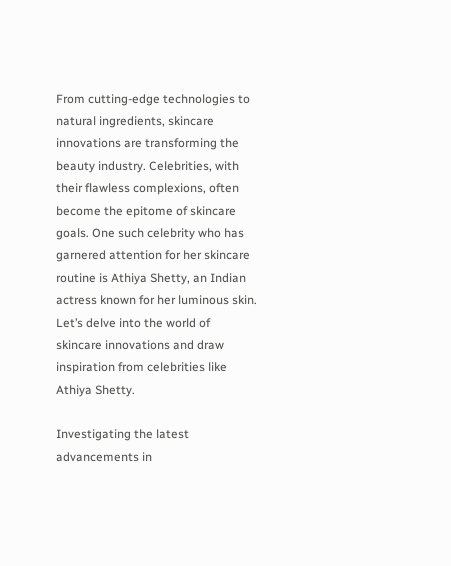From cutting-edge technologies to natural ingredients, skincare innovations are transforming the beauty industry. Celebrities, with their flawless complexions, often become the epitome of skincare goals. One such celebrity who has garnered attention for her skincare routine is Athiya Shetty, an Indian actress known for her luminous skin. Let’s delve into the world of skincare innovations and draw inspiration from celebrities like Athiya Shetty.

Investigating the latest advancements in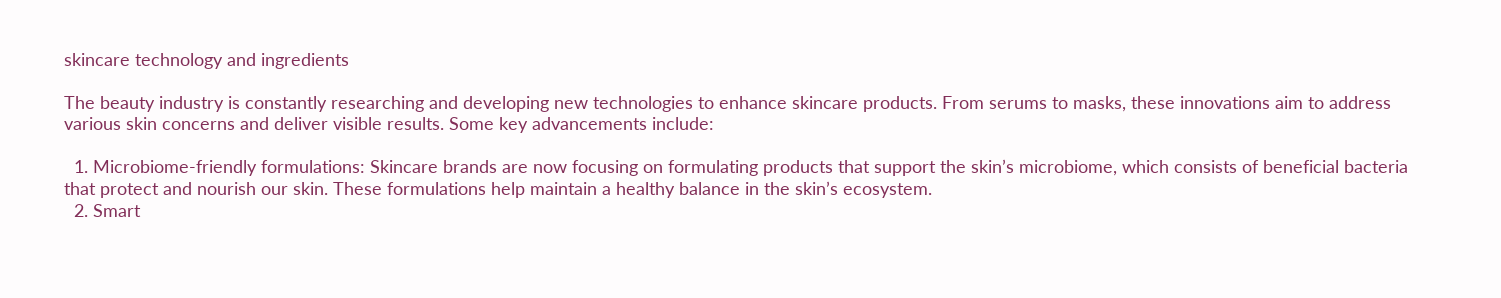skincare technology and ingredients

The beauty industry is constantly researching and developing new technologies to enhance skincare products. From serums to masks, these innovations aim to address various skin concerns and deliver visible results. Some key advancements include:

  1. Microbiome-friendly formulations: Skincare brands are now focusing on formulating products that support the skin’s microbiome, which consists of beneficial bacteria that protect and nourish our skin. These formulations help maintain a healthy balance in the skin’s ecosystem.
  2. Smart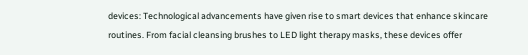devices: Technological advancements have given rise to smart devices that enhance skincare routines. From facial cleansing brushes to LED light therapy masks, these devices offer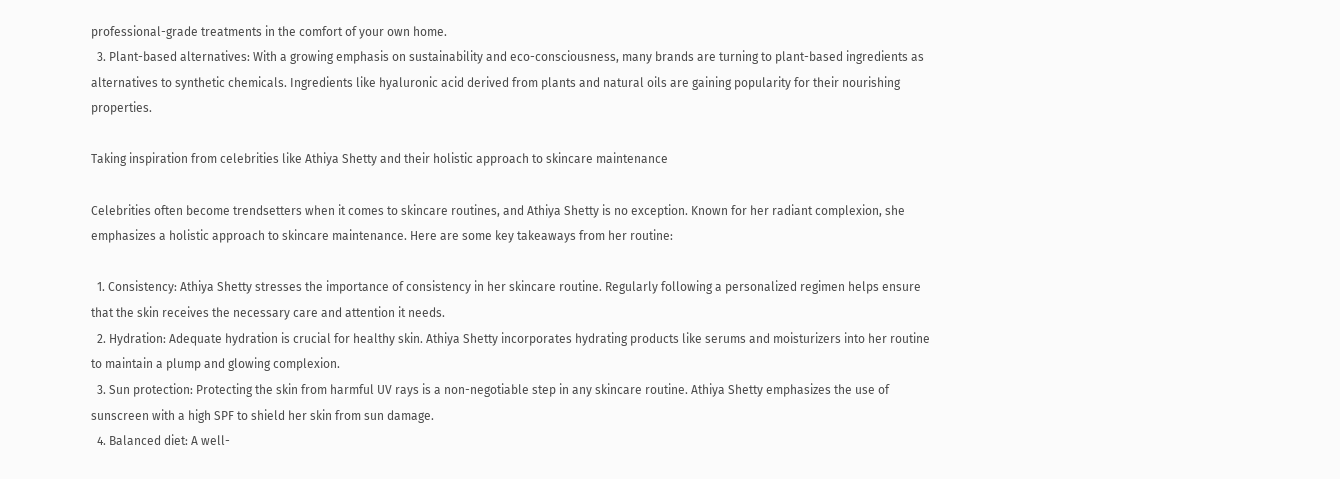professional-grade treatments in the comfort of your own home.
  3. Plant-based alternatives: With a growing emphasis on sustainability and eco-consciousness, many brands are turning to plant-based ingredients as alternatives to synthetic chemicals. Ingredients like hyaluronic acid derived from plants and natural oils are gaining popularity for their nourishing properties.

Taking inspiration from celebrities like Athiya Shetty and their holistic approach to skincare maintenance

Celebrities often become trendsetters when it comes to skincare routines, and Athiya Shetty is no exception. Known for her radiant complexion, she emphasizes a holistic approach to skincare maintenance. Here are some key takeaways from her routine:

  1. Consistency: Athiya Shetty stresses the importance of consistency in her skincare routine. Regularly following a personalized regimen helps ensure that the skin receives the necessary care and attention it needs.
  2. Hydration: Adequate hydration is crucial for healthy skin. Athiya Shetty incorporates hydrating products like serums and moisturizers into her routine to maintain a plump and glowing complexion.
  3. Sun protection: Protecting the skin from harmful UV rays is a non-negotiable step in any skincare routine. Athiya Shetty emphasizes the use of sunscreen with a high SPF to shield her skin from sun damage.
  4. Balanced diet: A well-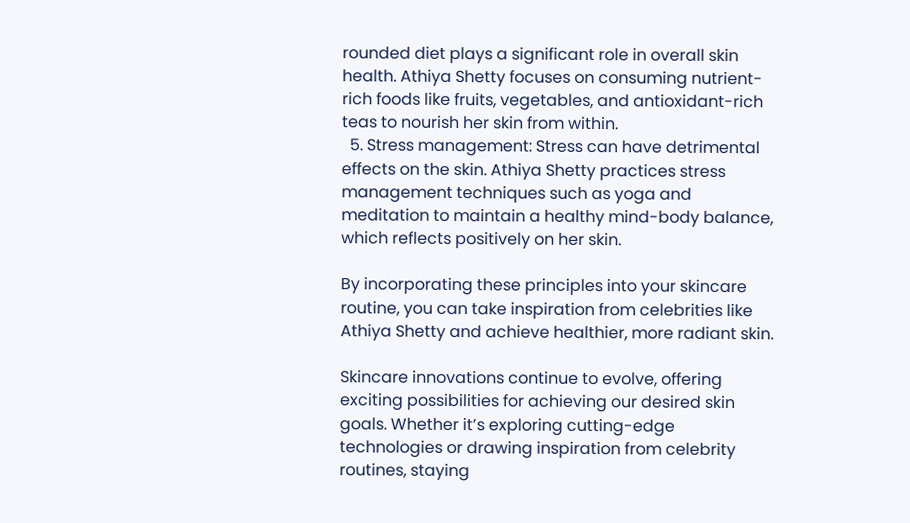rounded diet plays a significant role in overall skin health. Athiya Shetty focuses on consuming nutrient-rich foods like fruits, vegetables, and antioxidant-rich teas to nourish her skin from within.
  5. Stress management: Stress can have detrimental effects on the skin. Athiya Shetty practices stress management techniques such as yoga and meditation to maintain a healthy mind-body balance, which reflects positively on her skin.

By incorporating these principles into your skincare routine, you can take inspiration from celebrities like Athiya Shetty and achieve healthier, more radiant skin.

Skincare innovations continue to evolve, offering exciting possibilities for achieving our desired skin goals. Whether it’s exploring cutting-edge technologies or drawing inspiration from celebrity routines, staying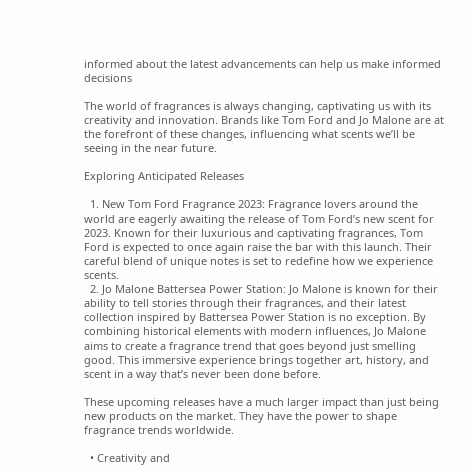informed about the latest advancements can help us make informed decisions

The world of fragrances is always changing, captivating us with its creativity and innovation. Brands like Tom Ford and Jo Malone are at the forefront of these changes, influencing what scents we’ll be seeing in the near future.

Exploring Anticipated Releases

  1. New Tom Ford Fragrance 2023: Fragrance lovers around the world are eagerly awaiting the release of Tom Ford’s new scent for 2023. Known for their luxurious and captivating fragrances, Tom Ford is expected to once again raise the bar with this launch. Their careful blend of unique notes is set to redefine how we experience scents.
  2. Jo Malone Battersea Power Station: Jo Malone is known for their ability to tell stories through their fragrances, and their latest collection inspired by Battersea Power Station is no exception. By combining historical elements with modern influences, Jo Malone aims to create a fragrance trend that goes beyond just smelling good. This immersive experience brings together art, history, and scent in a way that’s never been done before.

These upcoming releases have a much larger impact than just being new products on the market. They have the power to shape fragrance trends worldwide.

  • Creativity and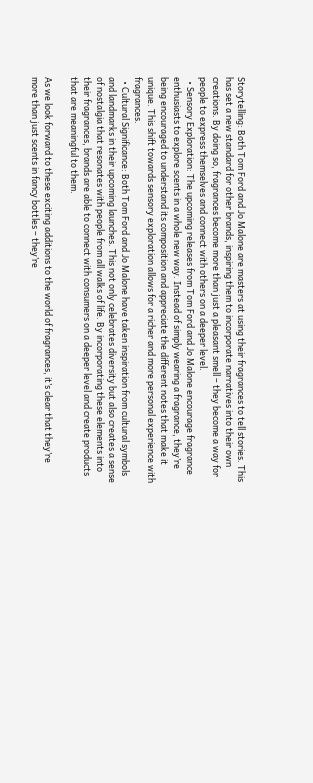Storytelling: Both Tom Ford and Jo Malone are masters at using their fragrances to tell stories. This has set a new standard for other brands, inspiring them to incorporate narratives into their own creations. By doing so, fragrances become more than just a pleasant smell – they become a way for people to express themselves and connect with others on a deeper level.
  • Sensory Exploration: The upcoming releases from Tom Ford and Jo Malone encourage fragrance enthusiasts to explore scents in a whole new way. Instead of simply wearing a fragrance, they’re being encouraged to understand its composition and appreciate the different notes that make it unique. This shift towards sensory exploration allows for a richer and more personal experience with fragrances.
  • Cultural Significance: Both Tom Ford and Jo Malone have taken inspiration from cultural symbols and landmarks in their upcoming launches. This not only celebrates diversity but also creates a sense of nostalgia that resonates with people from all walks of life. By incorporating these elements into their fragrances, brands are able to connect with consumers on a deeper level and create products that are meaningful to them.

As we look forward to these exciting additions to the world of fragrances, it’s clear that they’re more than just scents in fancy bottles – they’re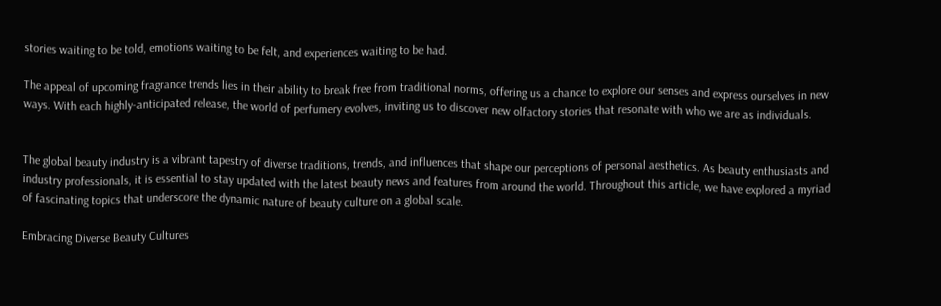stories waiting to be told, emotions waiting to be felt, and experiences waiting to be had.

The appeal of upcoming fragrance trends lies in their ability to break free from traditional norms, offering us a chance to explore our senses and express ourselves in new ways. With each highly-anticipated release, the world of perfumery evolves, inviting us to discover new olfactory stories that resonate with who we are as individuals.


The global beauty industry is a vibrant tapestry of diverse traditions, trends, and influences that shape our perceptions of personal aesthetics. As beauty enthusiasts and industry professionals, it is essential to stay updated with the latest beauty news and features from around the world. Throughout this article, we have explored a myriad of fascinating topics that underscore the dynamic nature of beauty culture on a global scale.

Embracing Diverse Beauty Cultures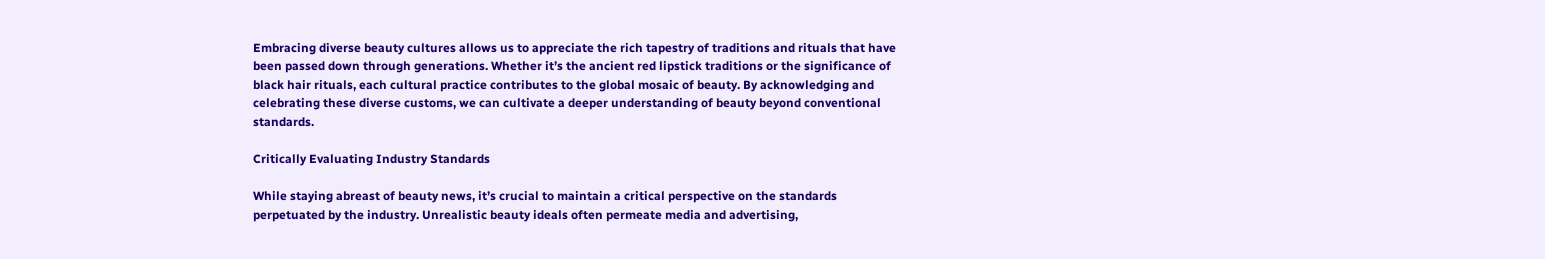Embracing diverse beauty cultures allows us to appreciate the rich tapestry of traditions and rituals that have been passed down through generations. Whether it’s the ancient red lipstick traditions or the significance of black hair rituals, each cultural practice contributes to the global mosaic of beauty. By acknowledging and celebrating these diverse customs, we can cultivate a deeper understanding of beauty beyond conventional standards.

Critically Evaluating Industry Standards

While staying abreast of beauty news, it’s crucial to maintain a critical perspective on the standards perpetuated by the industry. Unrealistic beauty ideals often permeate media and advertising,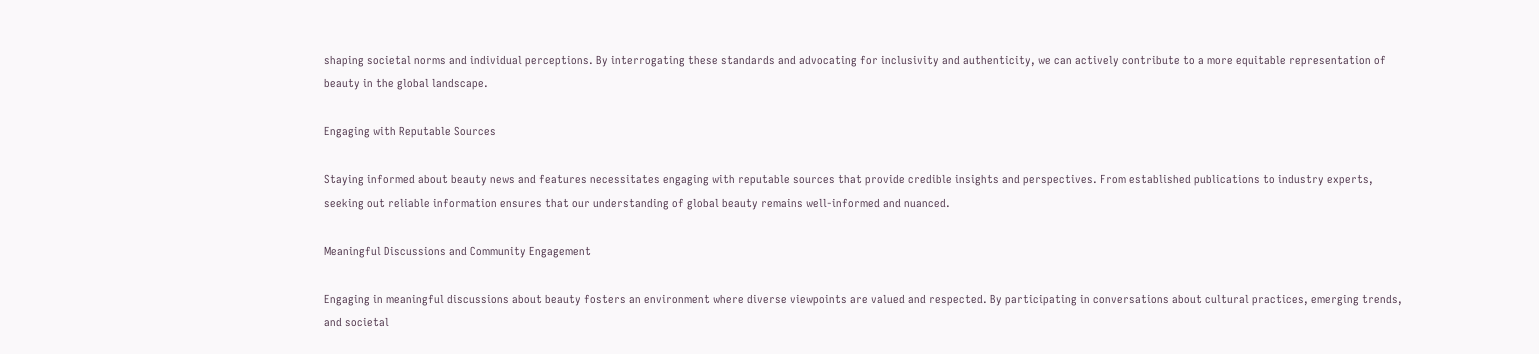shaping societal norms and individual perceptions. By interrogating these standards and advocating for inclusivity and authenticity, we can actively contribute to a more equitable representation of beauty in the global landscape.

Engaging with Reputable Sources

Staying informed about beauty news and features necessitates engaging with reputable sources that provide credible insights and perspectives. From established publications to industry experts, seeking out reliable information ensures that our understanding of global beauty remains well-informed and nuanced.

Meaningful Discussions and Community Engagement

Engaging in meaningful discussions about beauty fosters an environment where diverse viewpoints are valued and respected. By participating in conversations about cultural practices, emerging trends, and societal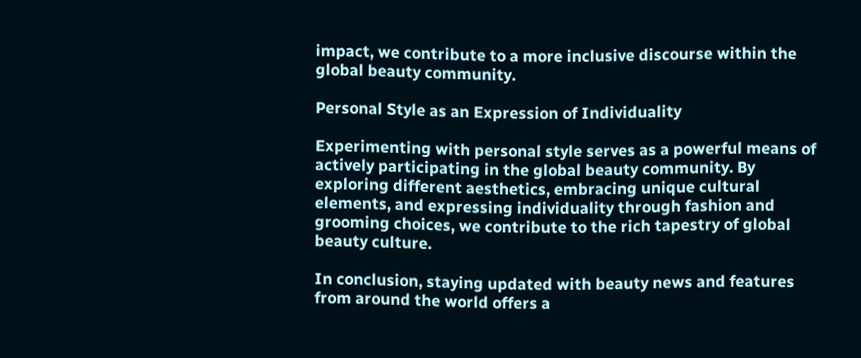impact, we contribute to a more inclusive discourse within the global beauty community.

Personal Style as an Expression of Individuality

Experimenting with personal style serves as a powerful means of actively participating in the global beauty community. By exploring different aesthetics, embracing unique cultural elements, and expressing individuality through fashion and grooming choices, we contribute to the rich tapestry of global beauty culture.

In conclusion, staying updated with beauty news and features from around the world offers a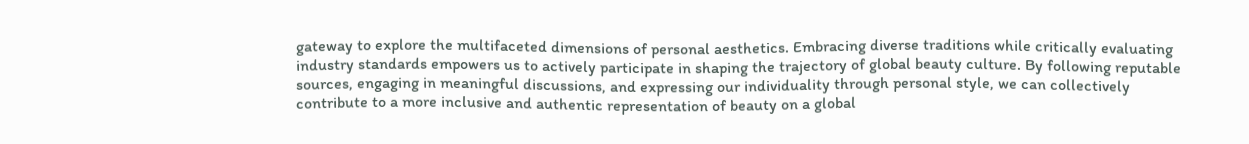gateway to explore the multifaceted dimensions of personal aesthetics. Embracing diverse traditions while critically evaluating industry standards empowers us to actively participate in shaping the trajectory of global beauty culture. By following reputable sources, engaging in meaningful discussions, and expressing our individuality through personal style, we can collectively contribute to a more inclusive and authentic representation of beauty on a global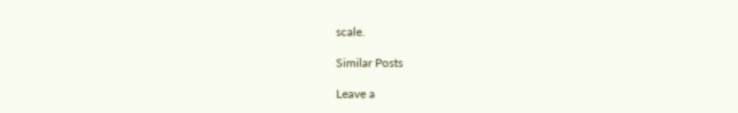scale.

Similar Posts

Leave a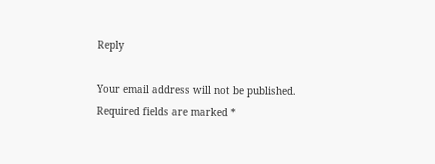Reply

Your email address will not be published. Required fields are marked *